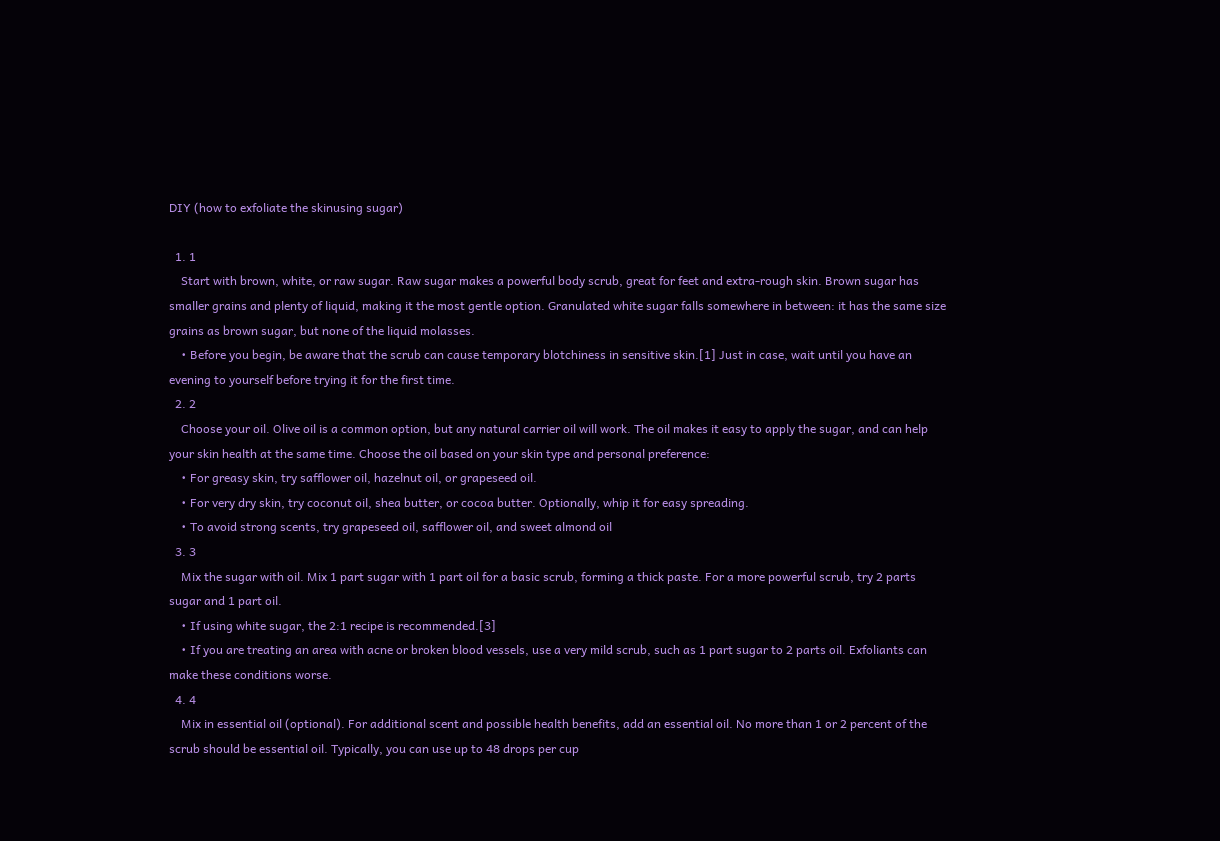DIY (how to exfoliate the skinusing sugar)

  1. 1
    Start with brown, white, or raw sugar. Raw sugar makes a powerful body scrub, great for feet and extra-rough skin. Brown sugar has smaller grains and plenty of liquid, making it the most gentle option. Granulated white sugar falls somewhere in between: it has the same size grains as brown sugar, but none of the liquid molasses.
    • Before you begin, be aware that the scrub can cause temporary blotchiness in sensitive skin.[1] Just in case, wait until you have an evening to yourself before trying it for the first time.
  2. 2
    Choose your oil. Olive oil is a common option, but any natural carrier oil will work. The oil makes it easy to apply the sugar, and can help your skin health at the same time. Choose the oil based on your skin type and personal preference:
    • For greasy skin, try safflower oil, hazelnut oil, or grapeseed oil.
    • For very dry skin, try coconut oil, shea butter, or cocoa butter. Optionally, whip it for easy spreading.
    • To avoid strong scents, try grapeseed oil, safflower oil, and sweet almond oil
  3. 3
    Mix the sugar with oil. Mix 1 part sugar with 1 part oil for a basic scrub, forming a thick paste. For a more powerful scrub, try 2 parts sugar and 1 part oil.
    • If using white sugar, the 2:1 recipe is recommended.[3]
    • If you are treating an area with acne or broken blood vessels, use a very mild scrub, such as 1 part sugar to 2 parts oil. Exfoliants can make these conditions worse.
  4. 4
    Mix in essential oil (optional). For additional scent and possible health benefits, add an essential oil. No more than 1 or 2 percent of the scrub should be essential oil. Typically, you can use up to 48 drops per cup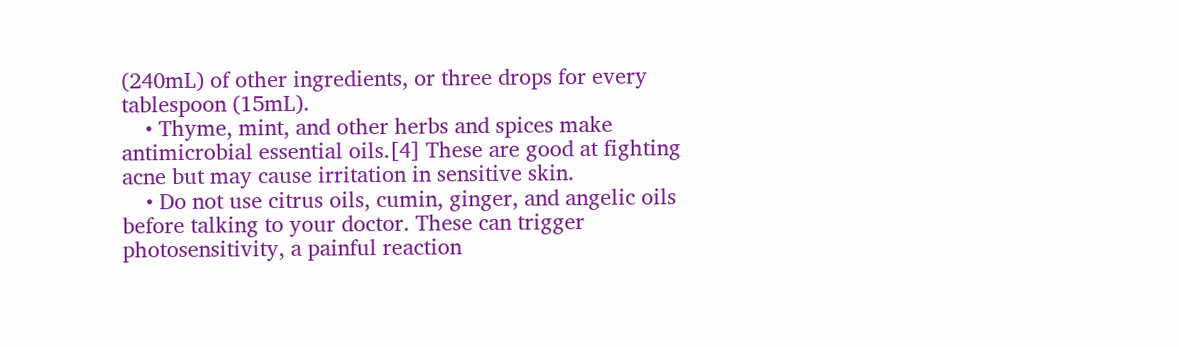(240mL) of other ingredients, or three drops for every tablespoon (15mL).
    • Thyme, mint, and other herbs and spices make antimicrobial essential oils.[4] These are good at fighting acne but may cause irritation in sensitive skin.
    • Do not use citrus oils, cumin, ginger, and angelic oils before talking to your doctor. These can trigger photosensitivity, a painful reaction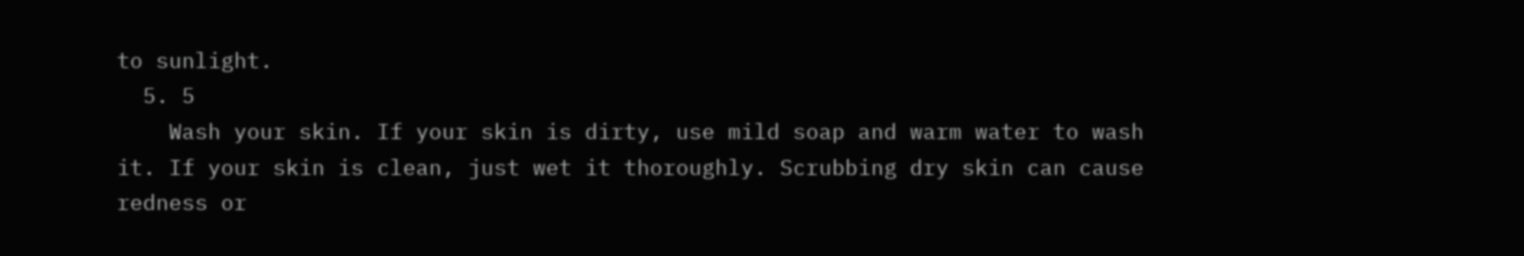to sunlight.
  5. 5
    Wash your skin. If your skin is dirty, use mild soap and warm water to wash it. If your skin is clean, just wet it thoroughly. Scrubbing dry skin can cause redness or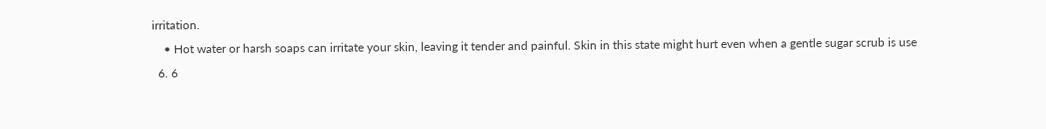irritation.
    • Hot water or harsh soaps can irritate your skin, leaving it tender and painful. Skin in this state might hurt even when a gentle sugar scrub is use
  6. 6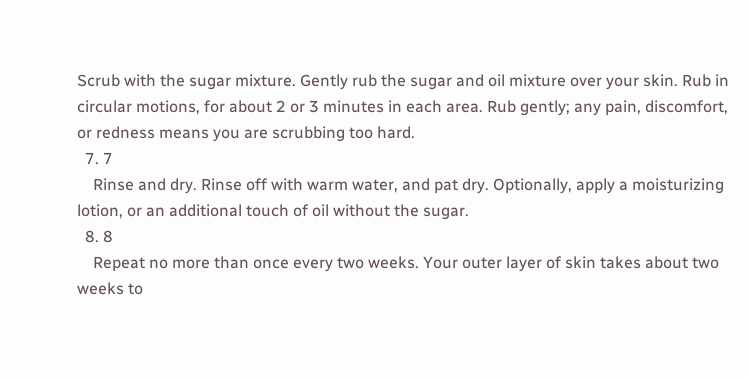Scrub with the sugar mixture. Gently rub the sugar and oil mixture over your skin. Rub in circular motions, for about 2 or 3 minutes in each area. Rub gently; any pain, discomfort, or redness means you are scrubbing too hard.
  7. 7
    Rinse and dry. Rinse off with warm water, and pat dry. Optionally, apply a moisturizing lotion, or an additional touch of oil without the sugar.
  8. 8
    Repeat no more than once every two weeks. Your outer layer of skin takes about two weeks to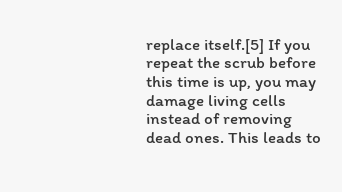replace itself.[5] If you repeat the scrub before this time is up, you may damage living cells instead of removing dead ones. This leads to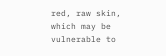red, raw skin, which may be vulnerable to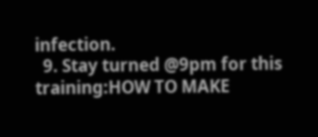infection.
  9. Stay turned @9pm for this training:HOW TO MAKE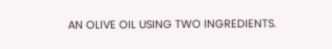AN OLIVE OIL USING TWO INGREDIENTS.